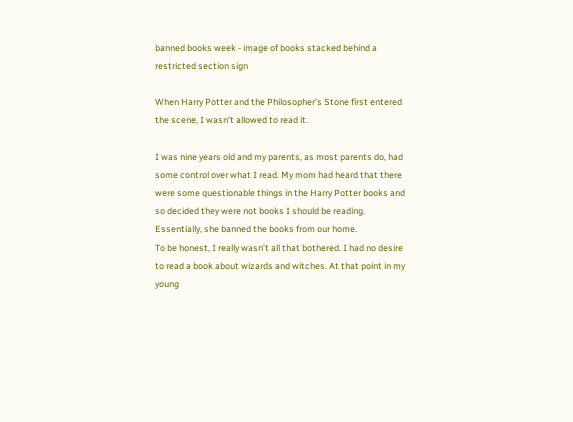banned books week - image of books stacked behind a restricted section sign

When Harry Potter and the Philosopher’s Stone first entered the scene, I wasn’t allowed to read it.

I was nine years old and my parents, as most parents do, had some control over what I read. My mom had heard that there were some questionable things in the Harry Potter books and so decided they were not books I should be reading. Essentially, she banned the books from our home.
To be honest, I really wasn’t all that bothered. I had no desire to read a book about wizards and witches. At that point in my young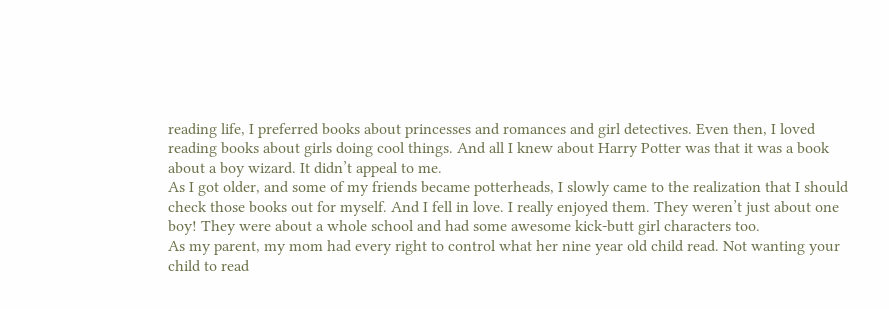reading life, I preferred books about princesses and romances and girl detectives. Even then, I loved reading books about girls doing cool things. And all I knew about Harry Potter was that it was a book about a boy wizard. It didn’t appeal to me.
As I got older, and some of my friends became potterheads, I slowly came to the realization that I should check those books out for myself. And I fell in love. I really enjoyed them. They weren’t just about one boy! They were about a whole school and had some awesome kick-butt girl characters too.
As my parent, my mom had every right to control what her nine year old child read. Not wanting your child to read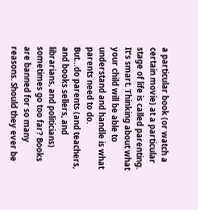a particular book (or watch a certain movie) at a particular stage of life is called parenting. It’s smart. Thinking about what your child will be able to understand and handle is what parents need to do.
But…do parents (and teachers, and books sellers, and librarians, and politicians) sometimes go too far? Books are banned for so many reasons. Should they ever be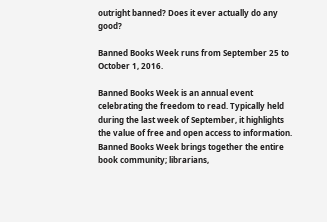outright banned? Does it ever actually do any good?

Banned Books Week runs from September 25 to October 1, 2016.

Banned Books Week is an annual event celebrating the freedom to read. Typically held during the last week of September, it highlights the value of free and open access to information. Banned Books Week brings together the entire book community; librarians,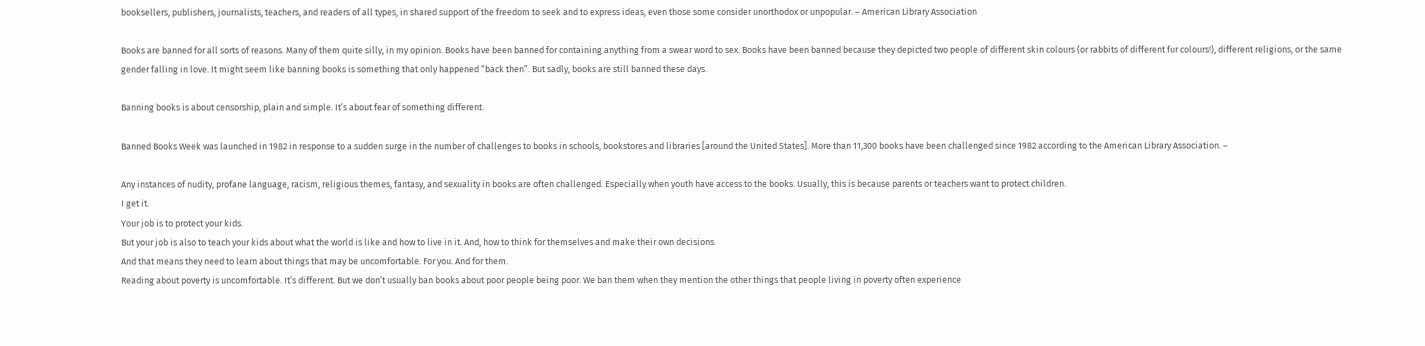booksellers, publishers, journalists, teachers, and readers of all types, in shared support of the freedom to seek and to express ideas, even those some consider unorthodox or unpopular. – American Library Association

Books are banned for all sorts of reasons. Many of them quite silly, in my opinion. Books have been banned for containing anything from a swear word to sex. Books have been banned because they depicted two people of different skin colours (or rabbits of different fur colours!), different religions, or the same gender falling in love. It might seem like banning books is something that only happened “back then”. But sadly, books are still banned these days.

Banning books is about censorship, plain and simple. It’s about fear of something different.

Banned Books Week was launched in 1982 in response to a sudden surge in the number of challenges to books in schools, bookstores and libraries [around the United States]. More than 11,300 books have been challenged since 1982 according to the American Library Association. –

Any instances of nudity, profane language, racism, religious themes, fantasy, and sexuality in books are often challenged. Especially when youth have access to the books. Usually, this is because parents or teachers want to protect children.
I get it.
Your job is to protect your kids.
But your job is also to teach your kids about what the world is like and how to live in it. And, how to think for themselves and make their own decisions.
And that means they need to learn about things that may be uncomfortable. For you. And for them.
Reading about poverty is uncomfortable. It’s different. But we don’t usually ban books about poor people being poor. We ban them when they mention the other things that people living in poverty often experience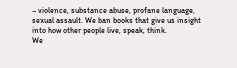– violence, substance abuse, profane language, sexual assault. We ban books that give us insight into how other people live, speak, think.
We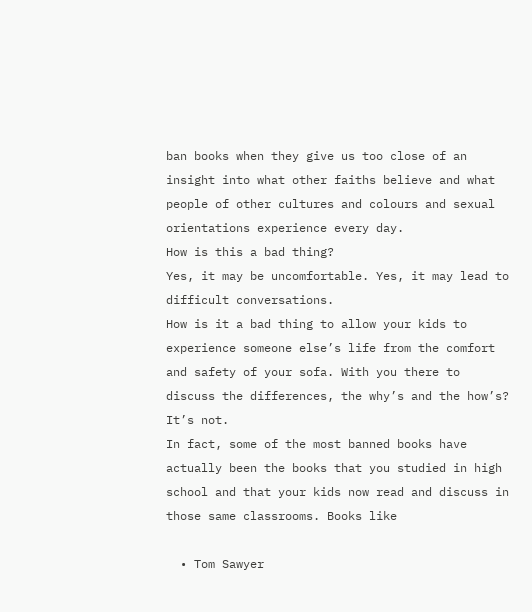ban books when they give us too close of an insight into what other faiths believe and what people of other cultures and colours and sexual orientations experience every day.
How is this a bad thing?
Yes, it may be uncomfortable. Yes, it may lead to difficult conversations.
How is it a bad thing to allow your kids to experience someone else’s life from the comfort and safety of your sofa. With you there to discuss the differences, the why’s and the how’s?
It’s not.
In fact, some of the most banned books have actually been the books that you studied in high school and that your kids now read and discuss in those same classrooms. Books like

  • Tom Sawyer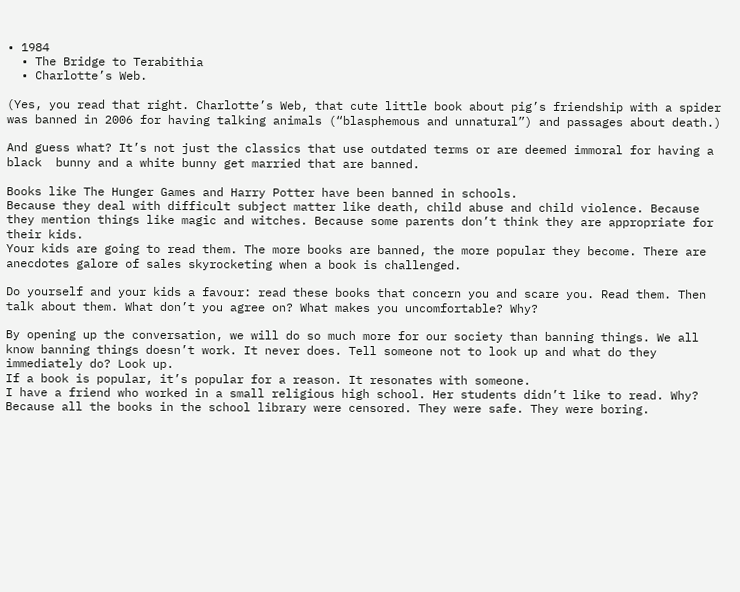• 1984
  • The Bridge to Terabithia
  • Charlotte’s Web.

(Yes, you read that right. Charlotte’s Web, that cute little book about pig’s friendship with a spider was banned in 2006 for having talking animals (“blasphemous and unnatural”) and passages about death.)

And guess what? It’s not just the classics that use outdated terms or are deemed immoral for having a black  bunny and a white bunny get married that are banned.

Books like The Hunger Games and Harry Potter have been banned in schools.
Because they deal with difficult subject matter like death, child abuse and child violence. Because they mention things like magic and witches. Because some parents don’t think they are appropriate for their kids.
Your kids are going to read them. The more books are banned, the more popular they become. There are anecdotes galore of sales skyrocketing when a book is challenged.

Do yourself and your kids a favour: read these books that concern you and scare you. Read them. Then talk about them. What don’t you agree on? What makes you uncomfortable? Why?

By opening up the conversation, we will do so much more for our society than banning things. We all know banning things doesn’t work. It never does. Tell someone not to look up and what do they immediately do? Look up.
If a book is popular, it’s popular for a reason. It resonates with someone.
I have a friend who worked in a small religious high school. Her students didn’t like to read. Why? Because all the books in the school library were censored. They were safe. They were boring.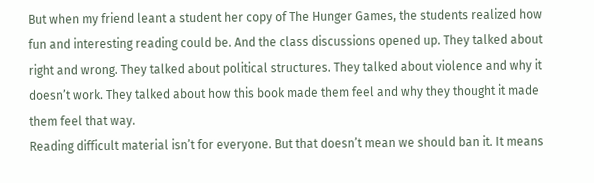But when my friend leant a student her copy of The Hunger Games, the students realized how fun and interesting reading could be. And the class discussions opened up. They talked about right and wrong. They talked about political structures. They talked about violence and why it doesn’t work. They talked about how this book made them feel and why they thought it made them feel that way.
Reading difficult material isn’t for everyone. But that doesn’t mean we should ban it. It means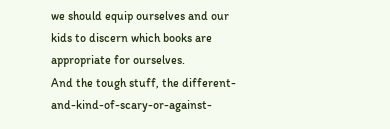we should equip ourselves and our kids to discern which books are appropriate for ourselves.
And the tough stuff, the different-and-kind-of-scary-or-against-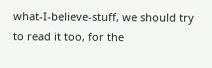what-I-believe-stuff, we should try to read it too, for the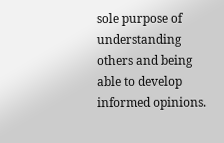sole purpose of understanding others and being able to develop informed opinions.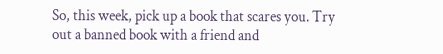So, this week, pick up a book that scares you. Try out a banned book with a friend and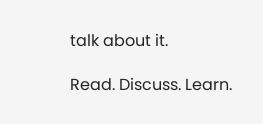talk about it.

Read. Discuss. Learn.